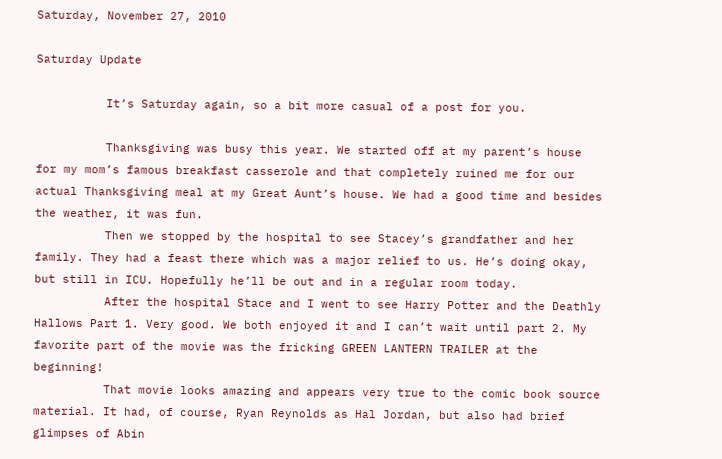Saturday, November 27, 2010

Saturday Update

          It’s Saturday again, so a bit more casual of a post for you.

          Thanksgiving was busy this year. We started off at my parent’s house for my mom’s famous breakfast casserole and that completely ruined me for our actual Thanksgiving meal at my Great Aunt’s house. We had a good time and besides the weather, it was fun.
          Then we stopped by the hospital to see Stacey’s grandfather and her family. They had a feast there which was a major relief to us. He’s doing okay, but still in ICU. Hopefully he’ll be out and in a regular room today.
          After the hospital Stace and I went to see Harry Potter and the Deathly Hallows Part 1. Very good. We both enjoyed it and I can’t wait until part 2. My favorite part of the movie was the fricking GREEN LANTERN TRAILER at the beginning!
          That movie looks amazing and appears very true to the comic book source material. It had, of course, Ryan Reynolds as Hal Jordan, but also had brief glimpses of Abin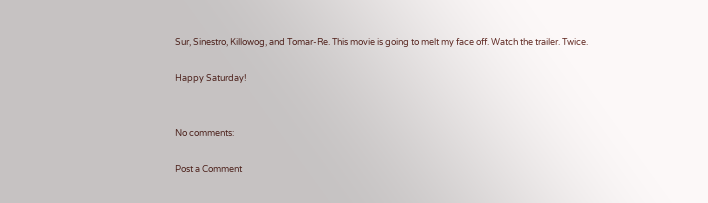Sur, Sinestro, Killowog, and Tomar-Re. This movie is going to melt my face off. Watch the trailer. Twice.

Happy Saturday!


No comments:

Post a Comment